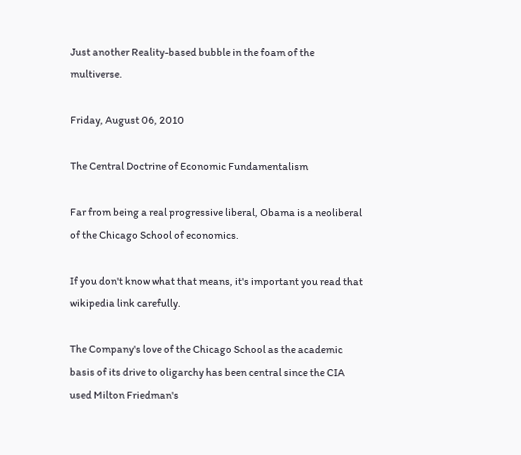Just another Reality-based bubble in the foam of the multiverse.

Friday, August 06, 2010

The Central Doctrine of Economic Fundamentalism

Far from being a real progressive liberal, Obama is a neoliberal of the Chicago School of economics.

If you don't know what that means, it's important you read that wikipedia link carefully.

The Company's love of the Chicago School as the academic basis of its drive to oligarchy has been central since the CIA used Milton Friedman's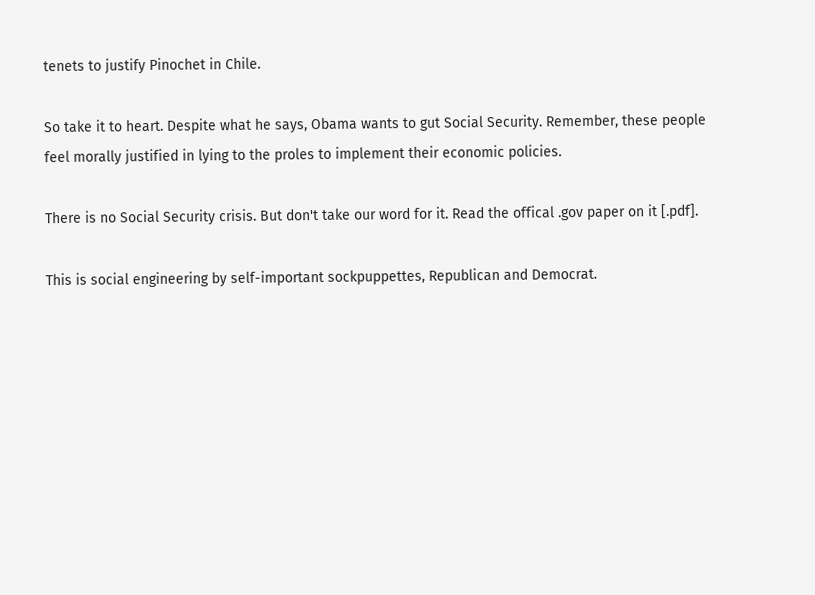tenets to justify Pinochet in Chile.

So take it to heart. Despite what he says, Obama wants to gut Social Security. Remember, these people feel morally justified in lying to the proles to implement their economic policies.

There is no Social Security crisis. But don't take our word for it. Read the offical .gov paper on it [.pdf].

This is social engineering by self-important sockpuppettes, Republican and Democrat.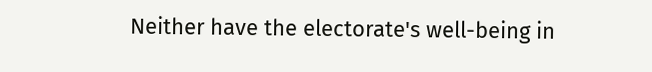Neither have the electorate's well-being in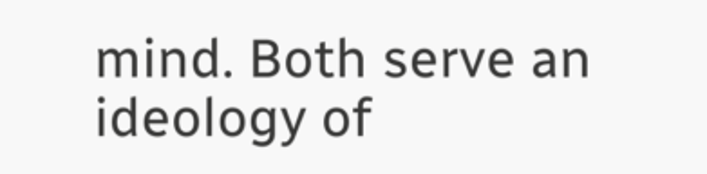mind. Both serve an ideology of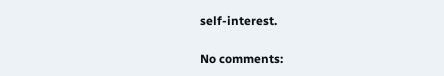self-interest.

No comments: